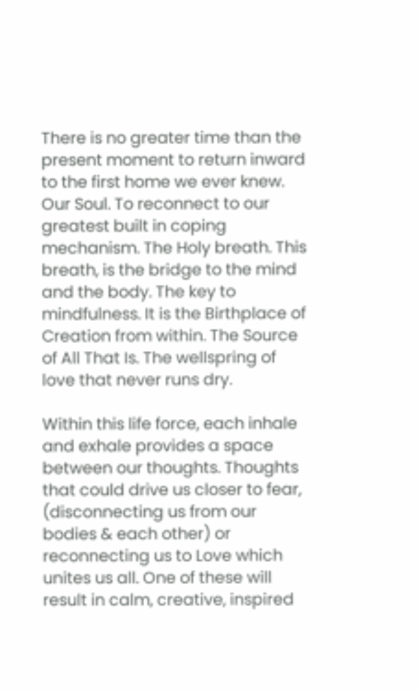There is no greater time than the present moment to return inward to the first home we ever knew. Our Soul. To reconnect to our greatest built in coping mechanism. The Holy breath. This breath, is the bridge to the mind and the body. The key to mindfulness. It is the Birthplace of Creation from within. The Source of All That Is. The wellspring of love that never runs dry.

Within this life force, each inhale and exhale provides a space between our thoughts. Thoughts that could drive us closer to fear, (disconnecting us from our bodies & each other) or reconnecting us to Love which unites us all. One of these will result in calm, creative, inspired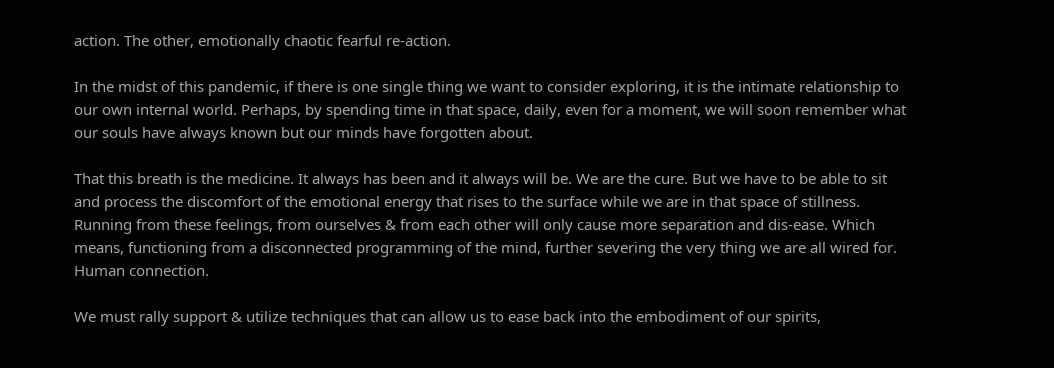action. The other, emotionally chaotic fearful re-action.

In the midst of this pandemic, if there is one single thing we want to consider exploring, it is the intimate relationship to our own internal world. Perhaps, by spending time in that space, daily, even for a moment, we will soon remember what our souls have always known but our minds have forgotten about.

That this breath is the medicine. It always has been and it always will be. We are the cure. But we have to be able to sit and process the discomfort of the emotional energy that rises to the surface while we are in that space of stillness. Running from these feelings, from ourselves & from each other will only cause more separation and dis-ease. Which means, functioning from a disconnected programming of the mind, further severing the very thing we are all wired for. Human connection.

We must rally support & utilize techniques that can allow us to ease back into the embodiment of our spirits,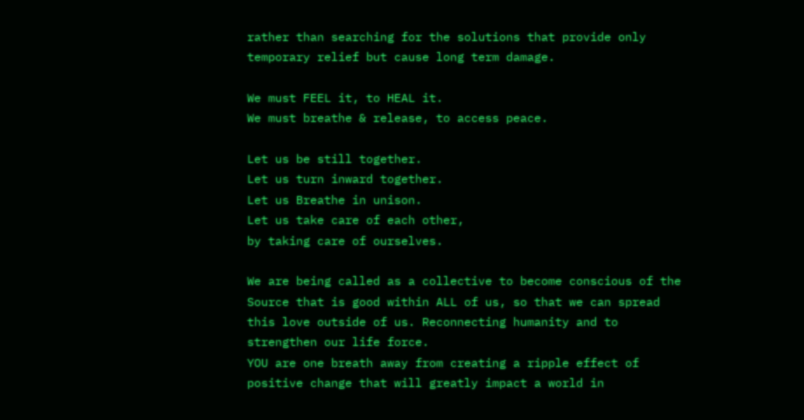rather than searching for the solutions that provide only temporary relief but cause long term damage.

We must FEEL it, to HEAL it.
We must breathe & release, to access peace.

Let us be still together.
Let us turn inward together.
Let us Breathe in unison.
Let us take care of each other,
by taking care of ourselves.

We are being called as a collective to become conscious of the Source that is good within ALL of us, so that we can spread this love outside of us. Reconnecting humanity and to strengthen our life force.
YOU are one breath away from creating a ripple effect of positive change that will greatly impact a world in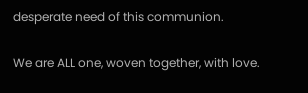desperate need of this communion.

We are ALL one, woven together, with love.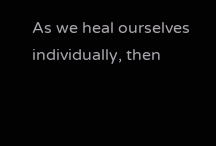As we heal ourselves individually, then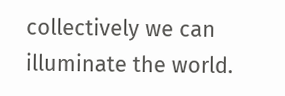collectively we can illuminate the world.